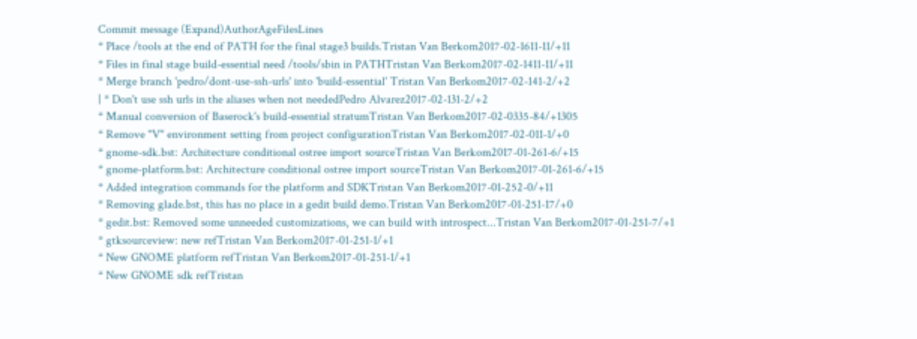Commit message (Expand)AuthorAgeFilesLines
* Place /tools at the end of PATH for the final stage3 builds.Tristan Van Berkom2017-02-1611-11/+11
* Files in final stage build-essential need /tools/sbin in PATHTristan Van Berkom2017-02-1411-11/+11
* Merge branch 'pedro/dont-use-ssh-urls' into 'build-essential' Tristan Van Berkom2017-02-141-2/+2
| * Don't use ssh urls in the aliases when not neededPedro Alvarez2017-02-131-2/+2
* Manual conversion of Baserock's build-essential stratumTristan Van Berkom2017-02-0335-84/+1305
* Remove "V" environment setting from project configurationTristan Van Berkom2017-02-011-1/+0
* gnome-sdk.bst: Architecture conditional ostree import sourceTristan Van Berkom2017-01-261-6/+15
* gnome-platform.bst: Architecture conditional ostree import sourceTristan Van Berkom2017-01-261-6/+15
* Added integration commands for the platform and SDKTristan Van Berkom2017-01-252-0/+11
* Removing glade.bst, this has no place in a gedit build demo.Tristan Van Berkom2017-01-251-17/+0
* gedit.bst: Removed some unneeded customizations, we can build with introspect...Tristan Van Berkom2017-01-251-7/+1
* gtksourceview: new refTristan Van Berkom2017-01-251-1/+1
* New GNOME platform refTristan Van Berkom2017-01-251-1/+1
* New GNOME sdk refTristan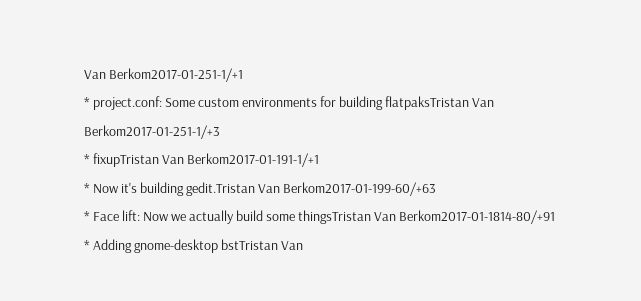Van Berkom2017-01-251-1/+1
* project.conf: Some custom environments for building flatpaksTristan Van Berkom2017-01-251-1/+3
* fixupTristan Van Berkom2017-01-191-1/+1
* Now it's building gedit.Tristan Van Berkom2017-01-199-60/+63
* Face lift: Now we actually build some thingsTristan Van Berkom2017-01-1814-80/+91
* Adding gnome-desktop bstTristan Van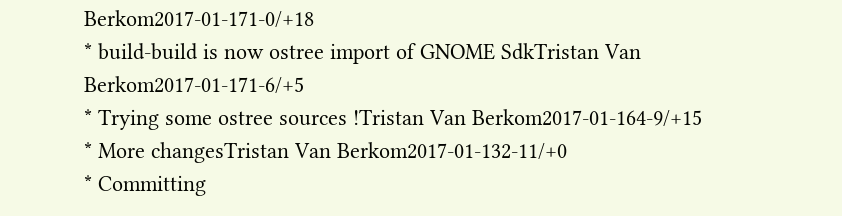Berkom2017-01-171-0/+18
* build-build is now ostree import of GNOME SdkTristan Van Berkom2017-01-171-6/+5
* Trying some ostree sources !Tristan Van Berkom2017-01-164-9/+15
* More changesTristan Van Berkom2017-01-132-11/+0
* Committing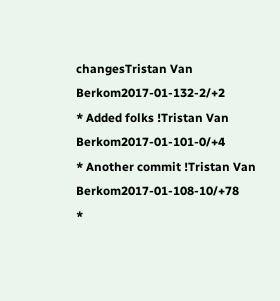changesTristan Van Berkom2017-01-132-2/+2
* Added folks !Tristan Van Berkom2017-01-101-0/+4
* Another commit !Tristan Van Berkom2017-01-108-10/+78
*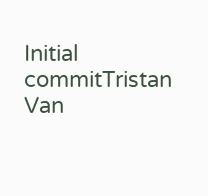Initial commitTristan Van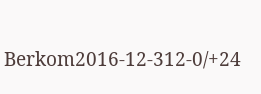Berkom2016-12-312-0/+24